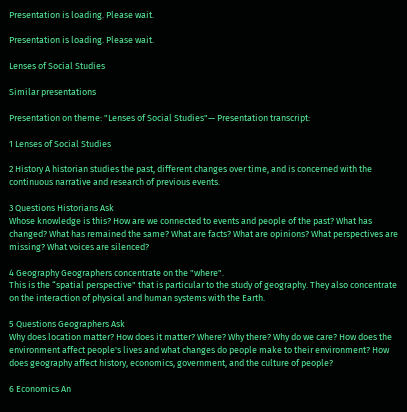Presentation is loading. Please wait.

Presentation is loading. Please wait.

Lenses of Social Studies

Similar presentations

Presentation on theme: "Lenses of Social Studies"— Presentation transcript:

1 Lenses of Social Studies

2 History A historian studies the past, different changes over time, and is concerned with the continuous narrative and research of previous events.

3 Questions Historians Ask
Whose knowledge is this? How are we connected to events and people of the past? What has changed? What has remained the same? What are facts? What are opinions? What perspectives are missing? What voices are silenced?

4 Geography Geographers concentrate on the "where".
This is the “spatial perspective" that is particular to the study of geography. They also concentrate on the interaction of physical and human systems with the Earth.

5 Questions Geographers Ask
Why does location matter? How does it matter? Where? Why there? Why do we care? How does the environment affect people's lives and what changes do people make to their environment? How does geography affect history, economics, government, and the culture of people?

6 Economics An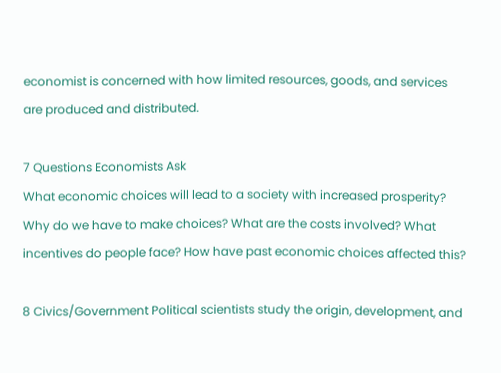economist is concerned with how limited resources, goods, and services are produced and distributed.

7 Questions Economists Ask
What economic choices will lead to a society with increased prosperity? Why do we have to make choices? What are the costs involved? What incentives do people face? How have past economic choices affected this?

8 Civics/Government Political scientists study the origin, development, and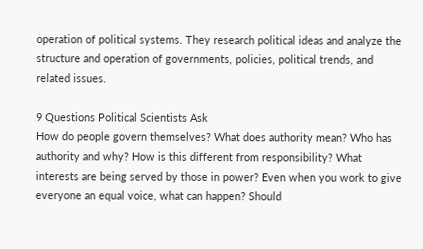operation of political systems. They research political ideas and analyze the structure and operation of governments, policies, political trends, and related issues.

9 Questions Political Scientists Ask
How do people govern themselves? What does authority mean? Who has authority and why? How is this different from responsibility? What interests are being served by those in power? Even when you work to give everyone an equal voice, what can happen? Should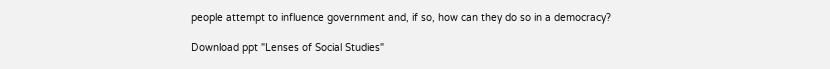people attempt to influence government and, if so, how can they do so in a democracy?

Download ppt "Lenses of Social Studies"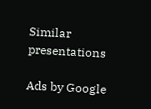Similar presentations

Ads by Google